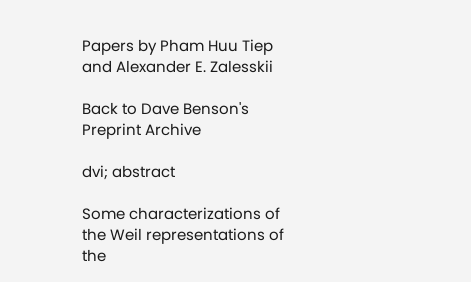Papers by Pham Huu Tiep and Alexander E. Zalesskii

Back to Dave Benson's Preprint Archive

dvi; abstract

Some characterizations of the Weil representations of the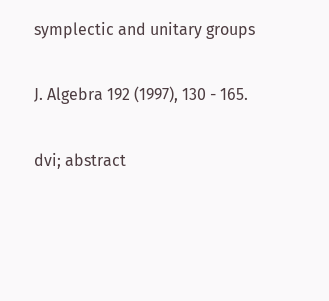symplectic and unitary groups

J. Algebra 192 (1997), 130 - 165.

dvi; abstract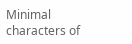Minimal characters of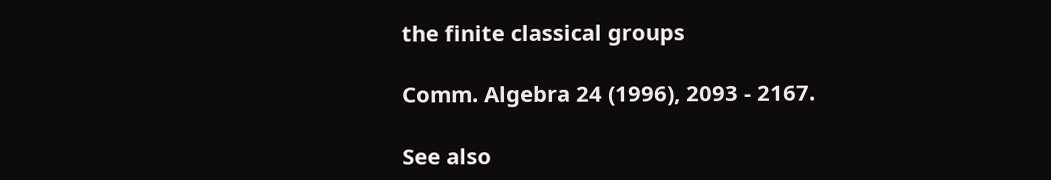the finite classical groups

Comm. Algebra 24 (1996), 2093 - 2167.

See also